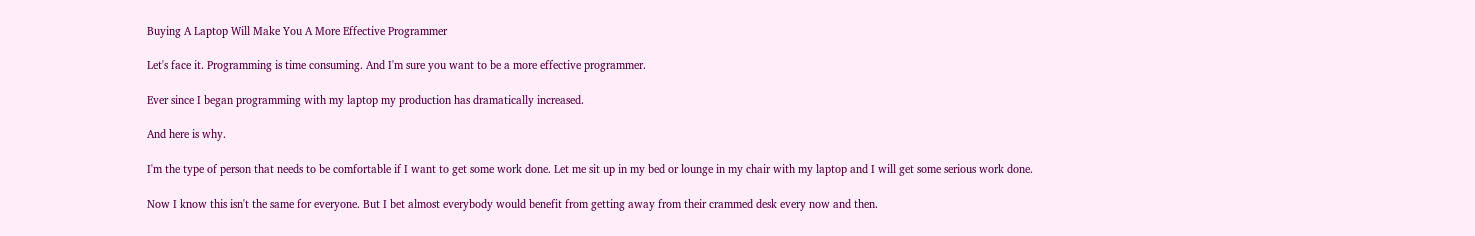Buying A Laptop Will Make You A More Effective Programmer

Let's face it. Programming is time consuming. And I'm sure you want to be a more effective programmer.

Ever since I began programming with my laptop my production has dramatically increased.

And here is why.

I'm the type of person that needs to be comfortable if I want to get some work done. Let me sit up in my bed or lounge in my chair with my laptop and I will get some serious work done.

Now I know this isn't the same for everyone. But I bet almost everybody would benefit from getting away from their crammed desk every now and then.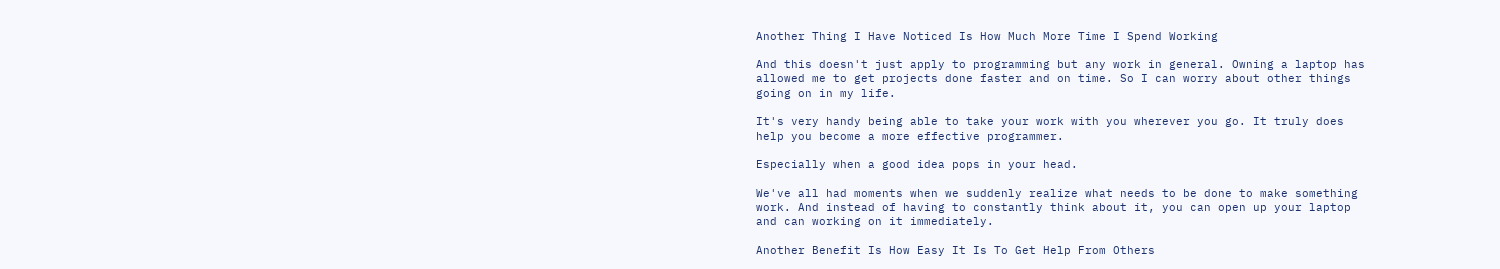Another Thing I Have Noticed Is How Much More Time I Spend Working

And this doesn't just apply to programming but any work in general. Owning a laptop has allowed me to get projects done faster and on time. So I can worry about other things going on in my life.

It's very handy being able to take your work with you wherever you go. It truly does help you become a more effective programmer.

Especially when a good idea pops in your head.

We've all had moments when we suddenly realize what needs to be done to make something work. And instead of having to constantly think about it, you can open up your laptop and can working on it immediately.

Another Benefit Is How Easy It Is To Get Help From Others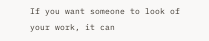If you want someone to look of your work, it can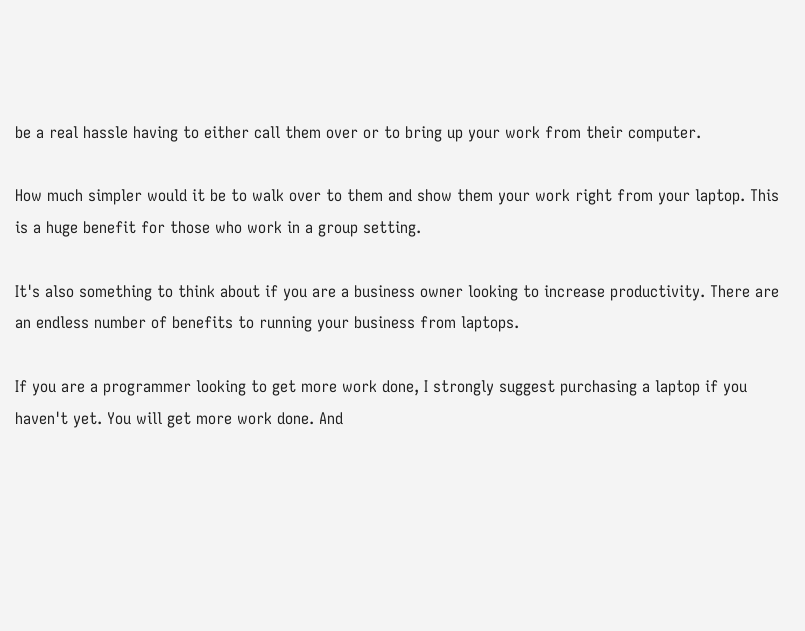be a real hassle having to either call them over or to bring up your work from their computer.

How much simpler would it be to walk over to them and show them your work right from your laptop. This is a huge benefit for those who work in a group setting.

It's also something to think about if you are a business owner looking to increase productivity. There are an endless number of benefits to running your business from laptops.

If you are a programmer looking to get more work done, I strongly suggest purchasing a laptop if you haven't yet. You will get more work done. And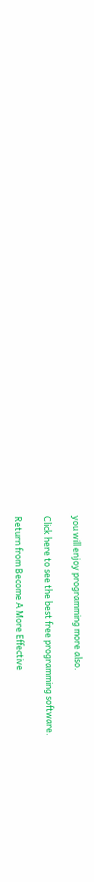you will enjoy programming more also.

Click here to see the best free programming software.

Return from Become A More Effective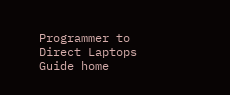Programmer to Direct Laptops Guide home